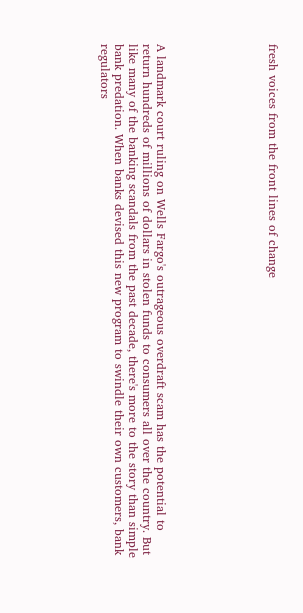fresh voices from the front lines of change







A landmark court ruling on Wells Fargo's outrageous overdraft scam has the potential to return hundreds of millions of dollars in stolen funds to consumers all over the country. But like many of the banking scandals from the past decade, there's more to the story than simple bank predation. When banks devised this new program to swindle their own customers, bank regulators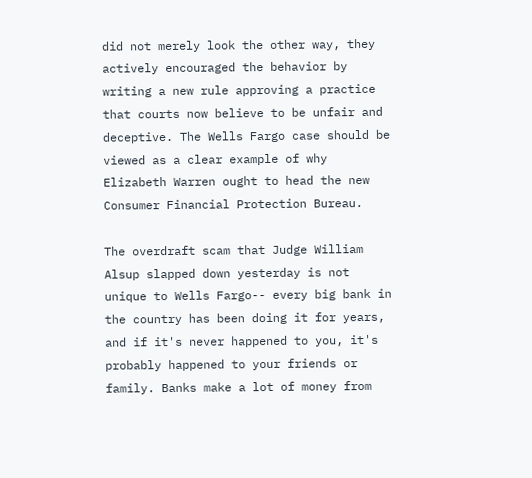did not merely look the other way, they actively encouraged the behavior by writing a new rule approving a practice that courts now believe to be unfair and deceptive. The Wells Fargo case should be viewed as a clear example of why Elizabeth Warren ought to head the new Consumer Financial Protection Bureau.

The overdraft scam that Judge William Alsup slapped down yesterday is not unique to Wells Fargo-- every big bank in the country has been doing it for years, and if it's never happened to you, it's probably happened to your friends or family. Banks make a lot of money from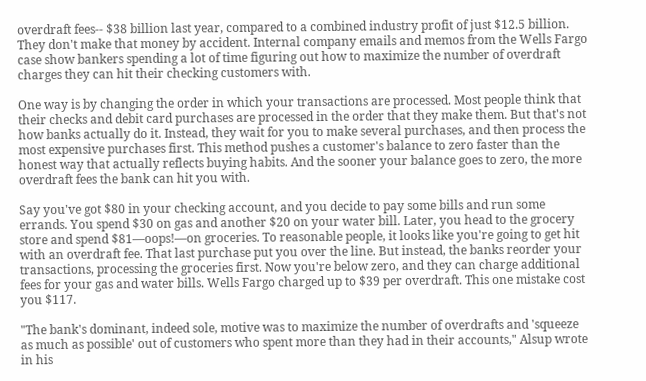overdraft fees-- $38 billion last year, compared to a combined industry profit of just $12.5 billion. They don't make that money by accident. Internal company emails and memos from the Wells Fargo case show bankers spending a lot of time figuring out how to maximize the number of overdraft charges they can hit their checking customers with.

One way is by changing the order in which your transactions are processed. Most people think that their checks and debit card purchases are processed in the order that they make them. But that's not how banks actually do it. Instead, they wait for you to make several purchases, and then process the most expensive purchases first. This method pushes a customer's balance to zero faster than the honest way that actually reflects buying habits. And the sooner your balance goes to zero, the more overdraft fees the bank can hit you with.

Say you've got $80 in your checking account, and you decide to pay some bills and run some errands. You spend $30 on gas and another $20 on your water bill. Later, you head to the grocery store and spend $81—oops!—on groceries. To reasonable people, it looks like you're going to get hit with an overdraft fee. That last purchase put you over the line. But instead, the banks reorder your transactions, processing the groceries first. Now you're below zero, and they can charge additional fees for your gas and water bills. Wells Fargo charged up to $39 per overdraft. This one mistake cost you $117.

"The bank's dominant, indeed sole, motive was to maximize the number of overdrafts and 'squeeze as much as possible' out of customers who spent more than they had in their accounts," Alsup wrote in his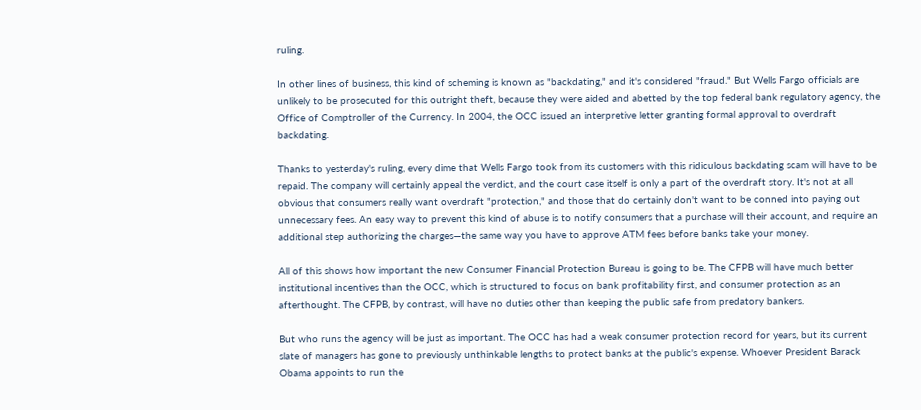ruling.

In other lines of business, this kind of scheming is known as "backdating," and it's considered "fraud." But Wells Fargo officials are unlikely to be prosecuted for this outright theft, because they were aided and abetted by the top federal bank regulatory agency, the Office of Comptroller of the Currency. In 2004, the OCC issued an interpretive letter granting formal approval to overdraft backdating.

Thanks to yesterday's ruling, every dime that Wells Fargo took from its customers with this ridiculous backdating scam will have to be repaid. The company will certainly appeal the verdict, and the court case itself is only a part of the overdraft story. It's not at all obvious that consumers really want overdraft "protection," and those that do certainly don't want to be conned into paying out unnecessary fees. An easy way to prevent this kind of abuse is to notify consumers that a purchase will their account, and require an additional step authorizing the charges—the same way you have to approve ATM fees before banks take your money.

All of this shows how important the new Consumer Financial Protection Bureau is going to be. The CFPB will have much better institutional incentives than the OCC, which is structured to focus on bank profitability first, and consumer protection as an afterthought. The CFPB, by contrast, will have no duties other than keeping the public safe from predatory bankers.

But who runs the agency will be just as important. The OCC has had a weak consumer protection record for years, but its current slate of managers has gone to previously unthinkable lengths to protect banks at the public's expense. Whoever President Barack Obama appoints to run the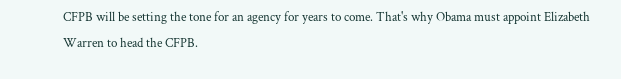CFPB will be setting the tone for an agency for years to come. That's why Obama must appoint Elizabeth Warren to head the CFPB.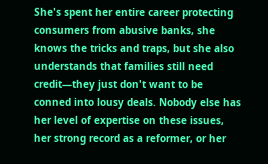She's spent her entire career protecting consumers from abusive banks, she knows the tricks and traps, but she also understands that families still need credit—they just don't want to be conned into lousy deals. Nobody else has her level of expertise on these issues, her strong record as a reformer, or her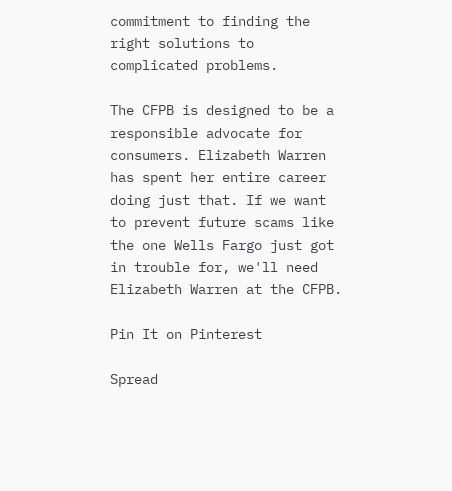commitment to finding the right solutions to complicated problems.

The CFPB is designed to be a responsible advocate for consumers. Elizabeth Warren has spent her entire career doing just that. If we want to prevent future scams like the one Wells Fargo just got in trouble for, we'll need Elizabeth Warren at the CFPB.

Pin It on Pinterest

Spread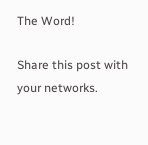The Word!

Share this post with your networks.